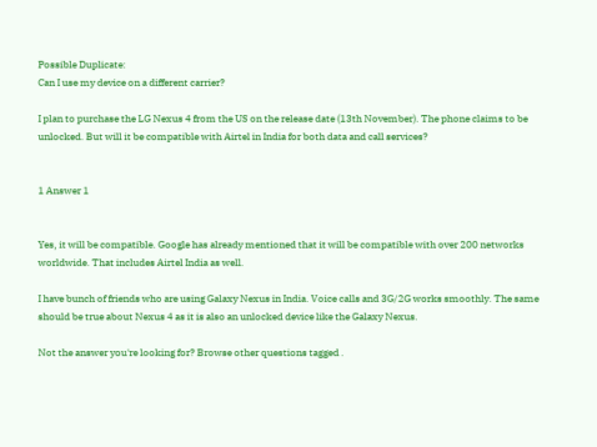Possible Duplicate:
Can I use my device on a different carrier?

I plan to purchase the LG Nexus 4 from the US on the release date (13th November). The phone claims to be unlocked. But will it be compatible with Airtel in India for both data and call services?


1 Answer 1


Yes, it will be compatible. Google has already mentioned that it will be compatible with over 200 networks worldwide. That includes Airtel India as well.

I have bunch of friends who are using Galaxy Nexus in India. Voice calls and 3G/2G works smoothly. The same should be true about Nexus 4 as it is also an unlocked device like the Galaxy Nexus.

Not the answer you're looking for? Browse other questions tagged .